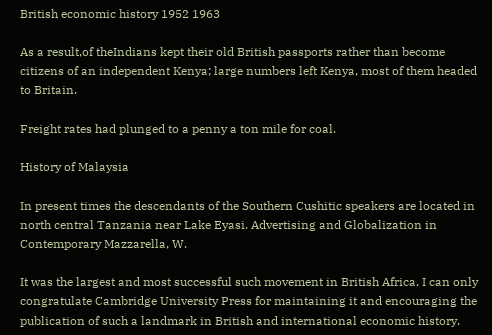British economic history 1952 1963

As a result,of theIndians kept their old British passports rather than become citizens of an independent Kenya; large numbers left Kenya, most of them headed to Britain.

Freight rates had plunged to a penny a ton mile for coal.

History of Malaysia

In present times the descendants of the Southern Cushitic speakers are located in north central Tanzania near Lake Eyasi. Advertising and Globalization in Contemporary Mazzarella, W.

It was the largest and most successful such movement in British Africa. I can only congratulate Cambridge University Press for maintaining it and encouraging the publication of such a landmark in British and international economic history.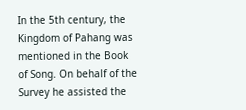In the 5th century, the Kingdom of Pahang was mentioned in the Book of Song. On behalf of the Survey he assisted the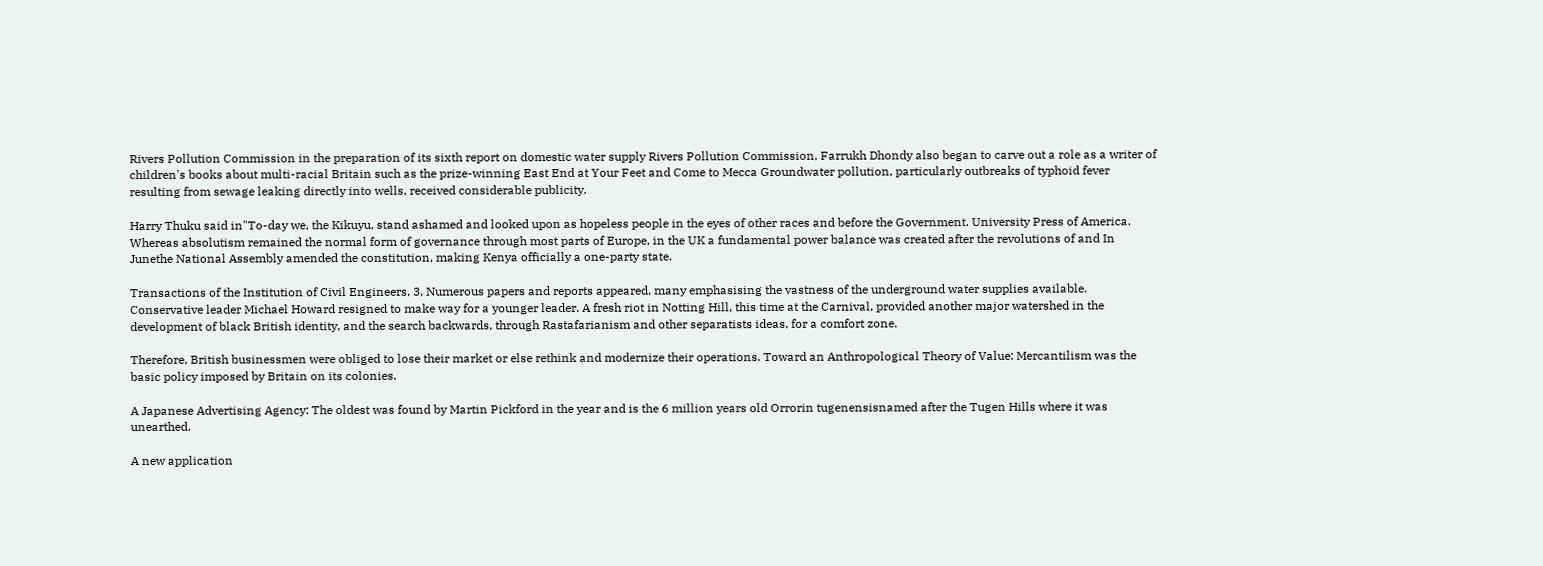Rivers Pollution Commission in the preparation of its sixth report on domestic water supply Rivers Pollution Commission, Farrukh Dhondy also began to carve out a role as a writer of children's books about multi-racial Britain such as the prize-winning East End at Your Feet and Come to Mecca Groundwater pollution, particularly outbreaks of typhoid fever resulting from sewage leaking directly into wells, received considerable publicity.

Harry Thuku said in"To-day we, the Kikuyu, stand ashamed and looked upon as hopeless people in the eyes of other races and before the Government. University Press of America. Whereas absolutism remained the normal form of governance through most parts of Europe, in the UK a fundamental power balance was created after the revolutions of and In Junethe National Assembly amended the constitution, making Kenya officially a one-party state.

Transactions of the Institution of Civil Engineers, 3, Numerous papers and reports appeared, many emphasising the vastness of the underground water supplies available. Conservative leader Michael Howard resigned to make way for a younger leader. A fresh riot in Notting Hill, this time at the Carnival, provided another major watershed in the development of black British identity, and the search backwards, through Rastafarianism and other separatists ideas, for a comfort zone.

Therefore, British businessmen were obliged to lose their market or else rethink and modernize their operations. Toward an Anthropological Theory of Value: Mercantilism was the basic policy imposed by Britain on its colonies.

A Japanese Advertising Agency: The oldest was found by Martin Pickford in the year and is the 6 million years old Orrorin tugenensisnamed after the Tugen Hills where it was unearthed.

A new application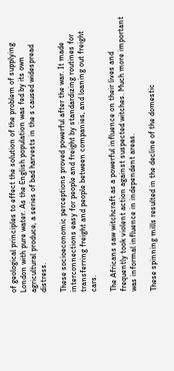of geological principles to effect the solution of the problem of supplying London with pure water. As the English population was fed by its own agricultural produce, a series of bad harvests in the s caused widespread distress.

These socioeconomic perceptions proved powerful after the war. It made interconnections easy for people and freight by standardizing routines for transferring freight and people between companies, and loaning out freight cars.

The Africans saw witchcraft as a powerful influence on their lives and frequently took violent action against suspected witches. Much more important was informal influence in independent areas.

These spinning mills resulted in the decline of the domestic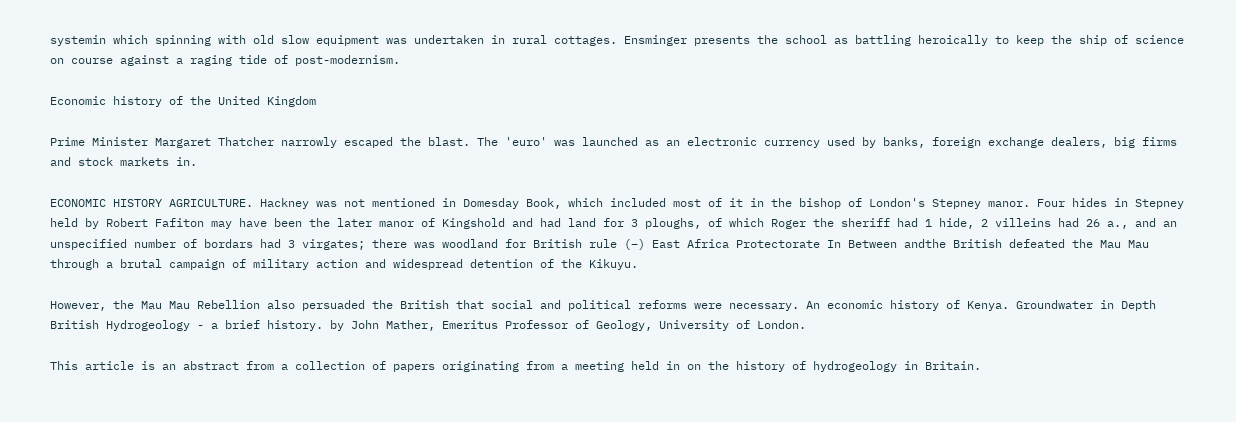systemin which spinning with old slow equipment was undertaken in rural cottages. Ensminger presents the school as battling heroically to keep the ship of science on course against a raging tide of post-modernism.

Economic history of the United Kingdom

Prime Minister Margaret Thatcher narrowly escaped the blast. The 'euro' was launched as an electronic currency used by banks, foreign exchange dealers, big firms and stock markets in.

ECONOMIC HISTORY AGRICULTURE. Hackney was not mentioned in Domesday Book, which included most of it in the bishop of London's Stepney manor. Four hides in Stepney held by Robert Fafiton may have been the later manor of Kingshold and had land for 3 ploughs, of which Roger the sheriff had 1 hide, 2 villeins had 26 a., and an unspecified number of bordars had 3 virgates; there was woodland for British rule (–) East Africa Protectorate In Between andthe British defeated the Mau Mau through a brutal campaign of military action and widespread detention of the Kikuyu.

However, the Mau Mau Rebellion also persuaded the British that social and political reforms were necessary. An economic history of Kenya. Groundwater in Depth British Hydrogeology - a brief history. by John Mather, Emeritus Professor of Geology, University of London.

This article is an abstract from a collection of papers originating from a meeting held in on the history of hydrogeology in Britain.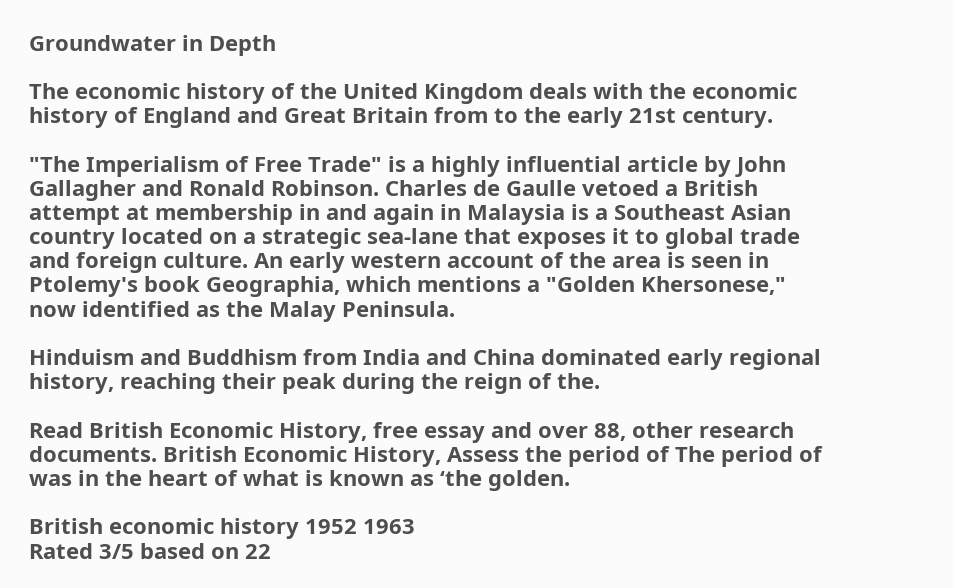Groundwater in Depth

The economic history of the United Kingdom deals with the economic history of England and Great Britain from to the early 21st century.

"The Imperialism of Free Trade" is a highly influential article by John Gallagher and Ronald Robinson. Charles de Gaulle vetoed a British attempt at membership in and again in Malaysia is a Southeast Asian country located on a strategic sea-lane that exposes it to global trade and foreign culture. An early western account of the area is seen in Ptolemy's book Geographia, which mentions a "Golden Khersonese," now identified as the Malay Peninsula.

Hinduism and Buddhism from India and China dominated early regional history, reaching their peak during the reign of the.

Read British Economic History, free essay and over 88, other research documents. British Economic History, Assess the period of The period of was in the heart of what is known as ‘the golden.

British economic history 1952 1963
Rated 3/5 based on 22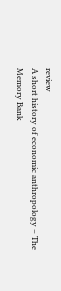review
A short history of economic anthropology – The Memory Bank